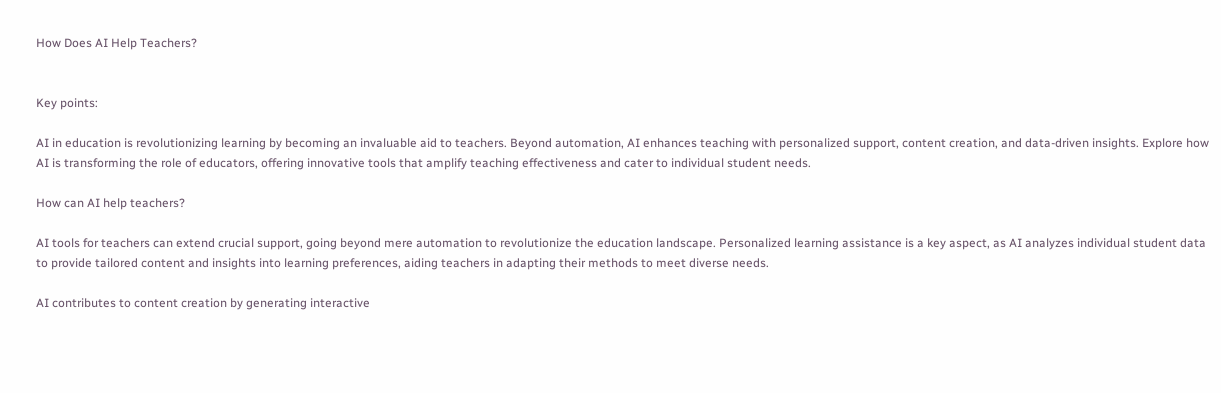How Does AI Help Teachers?


Key points:

AI in education is revolutionizing learning by becoming an invaluable aid to teachers. Beyond automation, AI enhances teaching with personalized support, content creation, and data-driven insights. Explore how AI is transforming the role of educators, offering innovative tools that amplify teaching effectiveness and cater to individual student needs.

How can AI help teachers?

AI tools for teachers can extend crucial support, going beyond mere automation to revolutionize the education landscape. Personalized learning assistance is a key aspect, as AI analyzes individual student data to provide tailored content and insights into learning preferences, aiding teachers in adapting their methods to meet diverse needs.

AI contributes to content creation by generating interactive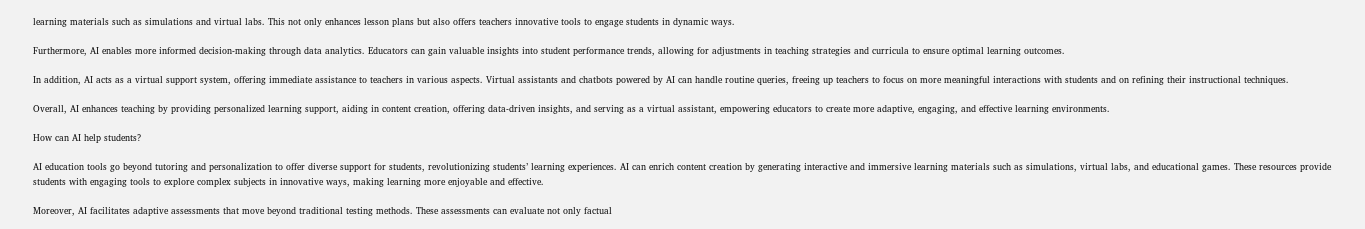learning materials such as simulations and virtual labs. This not only enhances lesson plans but also offers teachers innovative tools to engage students in dynamic ways.

Furthermore, AI enables more informed decision-making through data analytics. Educators can gain valuable insights into student performance trends, allowing for adjustments in teaching strategies and curricula to ensure optimal learning outcomes.

In addition, AI acts as a virtual support system, offering immediate assistance to teachers in various aspects. Virtual assistants and chatbots powered by AI can handle routine queries, freeing up teachers to focus on more meaningful interactions with students and on refining their instructional techniques.

Overall, AI enhances teaching by providing personalized learning support, aiding in content creation, offering data-driven insights, and serving as a virtual assistant, empowering educators to create more adaptive, engaging, and effective learning environments.

How can AI help students?

AI education tools go beyond tutoring and personalization to offer diverse support for students, revolutionizing students’ learning experiences. AI can enrich content creation by generating interactive and immersive learning materials such as simulations, virtual labs, and educational games. These resources provide students with engaging tools to explore complex subjects in innovative ways, making learning more enjoyable and effective.

Moreover, AI facilitates adaptive assessments that move beyond traditional testing methods. These assessments can evaluate not only factual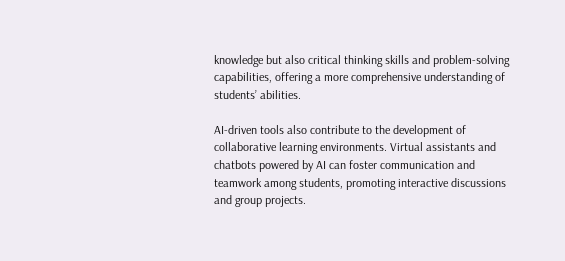knowledge but also critical thinking skills and problem-solving capabilities, offering a more comprehensive understanding of students’ abilities.

AI-driven tools also contribute to the development of collaborative learning environments. Virtual assistants and chatbots powered by AI can foster communication and teamwork among students, promoting interactive discussions and group projects.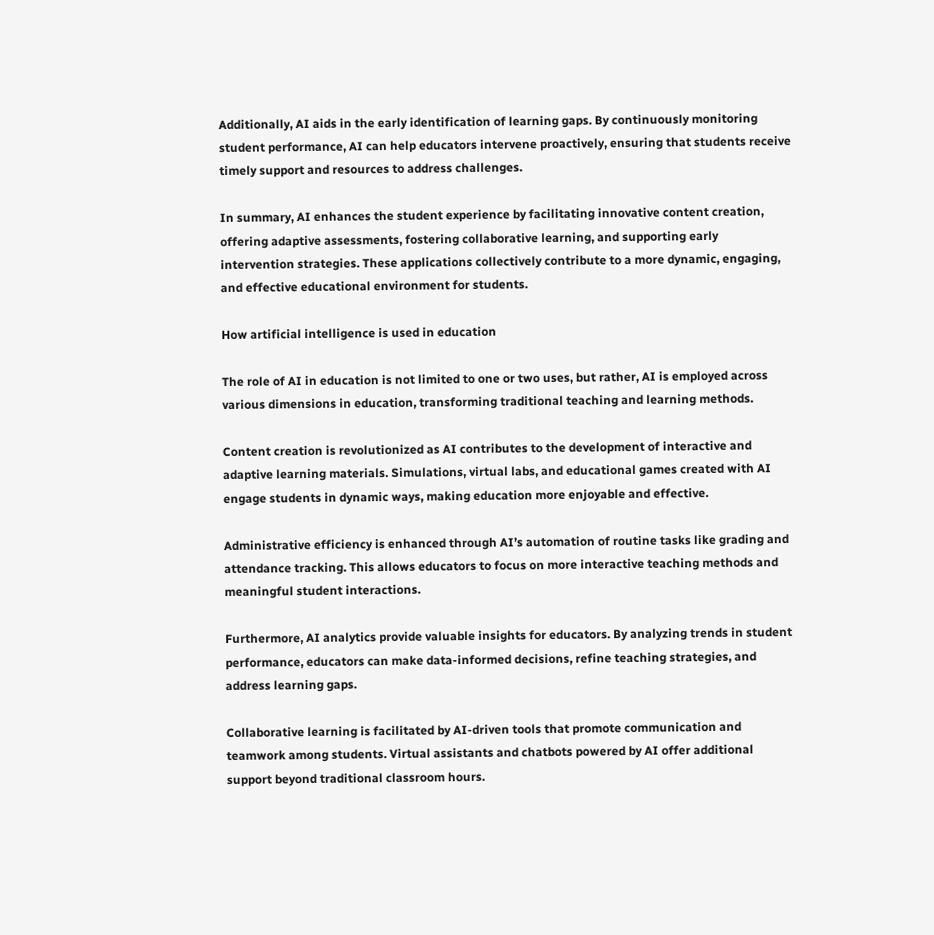Additionally, AI aids in the early identification of learning gaps. By continuously monitoring student performance, AI can help educators intervene proactively, ensuring that students receive timely support and resources to address challenges.

In summary, AI enhances the student experience by facilitating innovative content creation, offering adaptive assessments, fostering collaborative learning, and supporting early intervention strategies. These applications collectively contribute to a more dynamic, engaging, and effective educational environment for students.

How artificial intelligence is used in education

The role of AI in education is not limited to one or two uses, but rather, AI is employed across various dimensions in education, transforming traditional teaching and learning methods.

Content creation is revolutionized as AI contributes to the development of interactive and adaptive learning materials. Simulations, virtual labs, and educational games created with AI engage students in dynamic ways, making education more enjoyable and effective.

Administrative efficiency is enhanced through AI’s automation of routine tasks like grading and attendance tracking. This allows educators to focus on more interactive teaching methods and meaningful student interactions.

Furthermore, AI analytics provide valuable insights for educators. By analyzing trends in student performance, educators can make data-informed decisions, refine teaching strategies, and address learning gaps.

Collaborative learning is facilitated by AI-driven tools that promote communication and teamwork among students. Virtual assistants and chatbots powered by AI offer additional support beyond traditional classroom hours.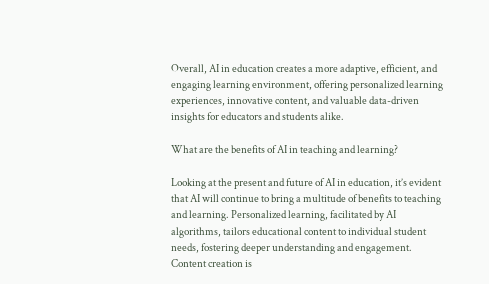Overall, AI in education creates a more adaptive, efficient, and engaging learning environment, offering personalized learning experiences, innovative content, and valuable data-driven insights for educators and students alike.

What are the benefits of AI in teaching and learning?

Looking at the present and future of AI in education, it’s evident that AI will continue to bring a multitude of benefits to teaching and learning. Personalized learning, facilitated by AI algorithms, tailors educational content to individual student needs, fostering deeper understanding and engagement. Content creation is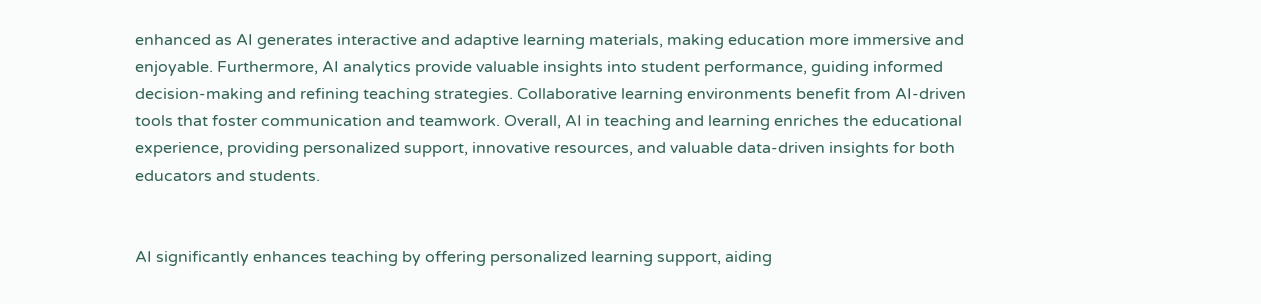enhanced as AI generates interactive and adaptive learning materials, making education more immersive and enjoyable. Furthermore, AI analytics provide valuable insights into student performance, guiding informed decision-making and refining teaching strategies. Collaborative learning environments benefit from AI-driven tools that foster communication and teamwork. Overall, AI in teaching and learning enriches the educational experience, providing personalized support, innovative resources, and valuable data-driven insights for both educators and students.


AI significantly enhances teaching by offering personalized learning support, aiding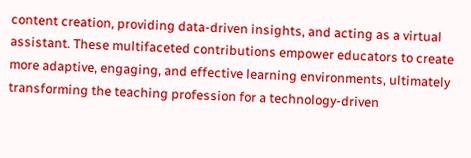content creation, providing data-driven insights, and acting as a virtual assistant. These multifaceted contributions empower educators to create more adaptive, engaging, and effective learning environments, ultimately transforming the teaching profession for a technology-driven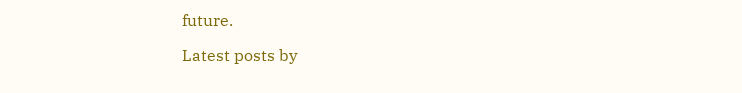future.

Latest posts by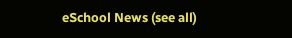eSchool News (see all)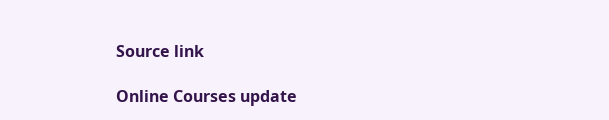Source link

Online Courses update